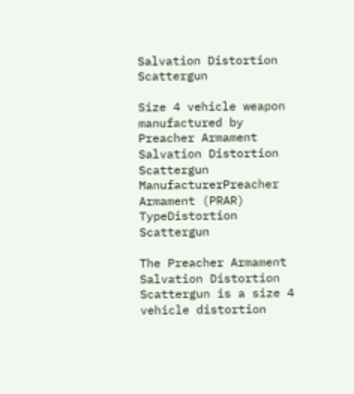Salvation Distortion Scattergun

Size 4 vehicle weapon manufactured by Preacher Armament
Salvation Distortion Scattergun
ManufacturerPreacher Armament (PRAR)
TypeDistortion Scattergun

The Preacher Armament Salvation Distortion Scattergun is a size 4 vehicle distortion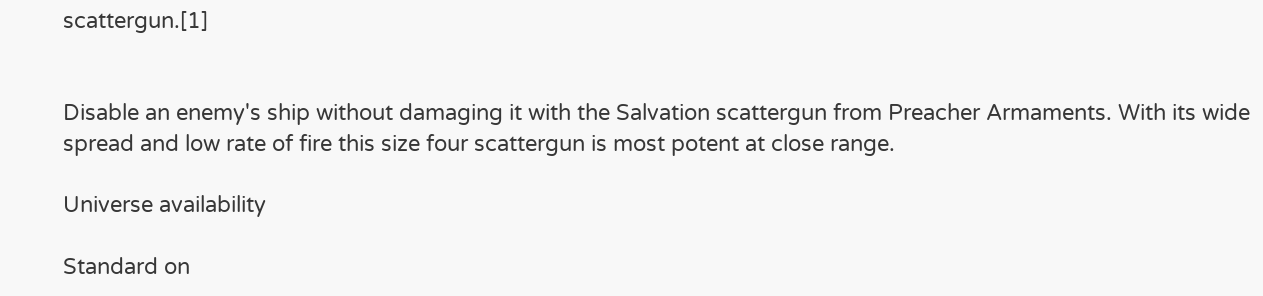scattergun.[1]


Disable an enemy's ship without damaging it with the Salvation scattergun from Preacher Armaments. With its wide spread and low rate of fire this size four scattergun is most potent at close range.

Universe availability

Standard on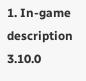1. In-game description 3.10.0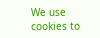We use cookies to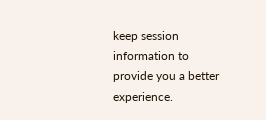keep session information to provide you a better experience.